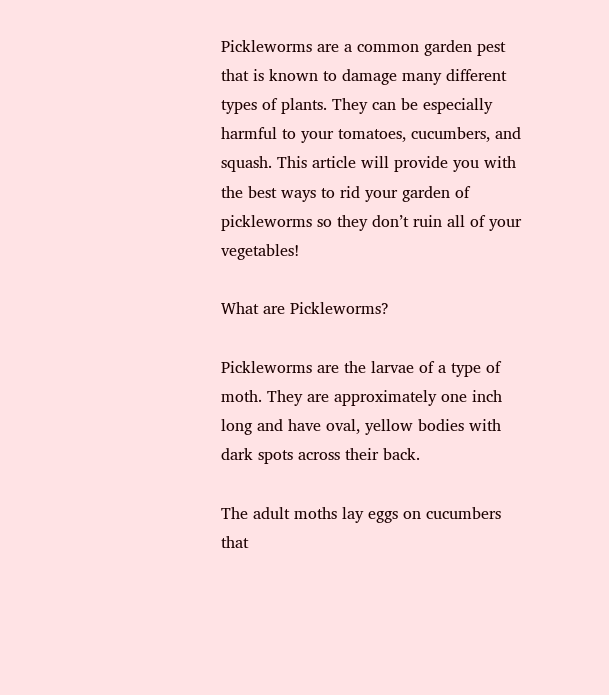Pickleworms are a common garden pest that is known to damage many different types of plants. They can be especially harmful to your tomatoes, cucumbers, and squash. This article will provide you with the best ways to rid your garden of pickleworms so they don’t ruin all of your vegetables!

What are Pickleworms?

Pickleworms are the larvae of a type of moth. They are approximately one inch long and have oval, yellow bodies with dark spots across their back.

The adult moths lay eggs on cucumbers that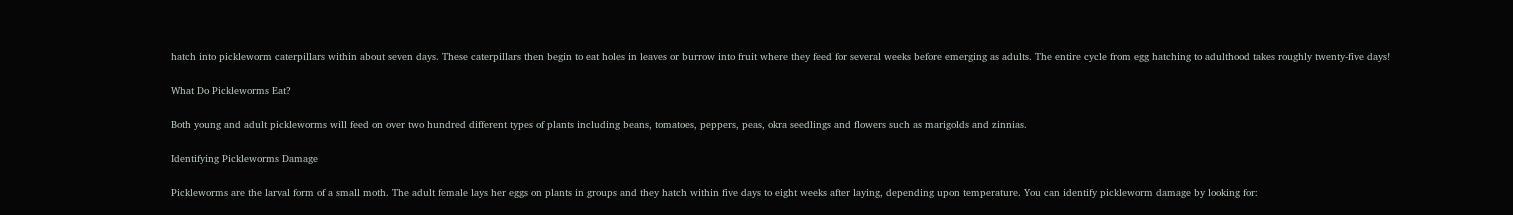hatch into pickleworm caterpillars within about seven days. These caterpillars then begin to eat holes in leaves or burrow into fruit where they feed for several weeks before emerging as adults. The entire cycle from egg hatching to adulthood takes roughly twenty-five days!

What Do Pickleworms Eat?

Both young and adult pickleworms will feed on over two hundred different types of plants including beans, tomatoes, peppers, peas, okra seedlings and flowers such as marigolds and zinnias.

Identifying Pickleworms Damage

Pickleworms are the larval form of a small moth. The adult female lays her eggs on plants in groups and they hatch within five days to eight weeks after laying, depending upon temperature. You can identify pickleworm damage by looking for: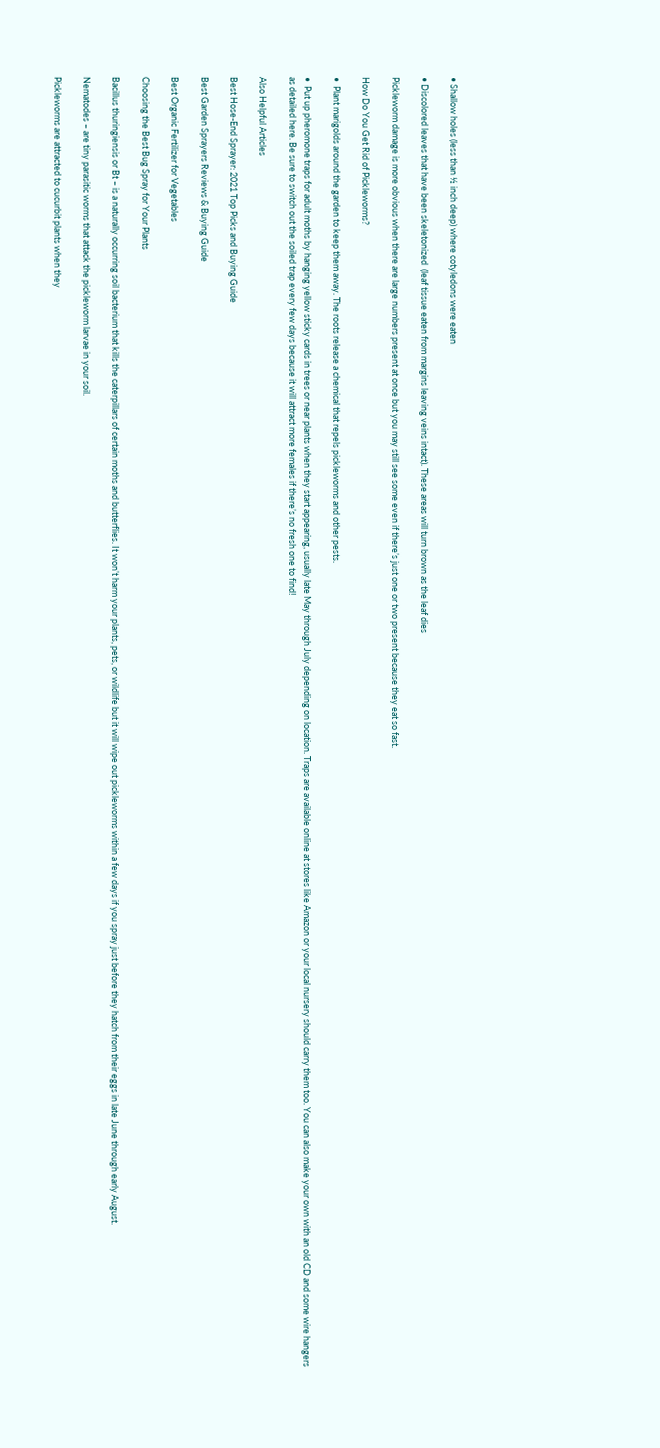• Shallow holes (less than ½ inch deep) where cotyledons were eaten

• Discolored leaves that have been skeletonized  (leaf tissue eaten from margins leaving veins intact). These areas will turn brown as the leaf dies

Pickleworm damage is more obvious when there are large numbers present at once but you may still see some even if there’s just one or two present because they eat so fast.

How Do You Get Rid of Pickleworms?

•  Plant marigolds around the garden to keep them away. The roots release a chemical that repels pickleworms and other pests.

•  Put up pheromone traps for adult moths by hanging yellow sticky cards in trees or near plants when they start appearing, usually late May through July depending on location. Traps are available online at stores like Amazon or your local nursery should carry them too. You can also make your own with an old CD and some wire hangers as detailed here. Be sure to switch out the soiled trap every few days because it will attract more females if there’s no fresh one to find!

Also Helpful Articles

Best Hose-End Sprayer: 2021 Top Picks and Buying Guide

Best Garden Sprayers Reviews & Buying Guide

Best Organic Fertilizer for Vegetables

Choosing the Best Bug Spray for Your Plants

Bacillus thuringiensis or Bt – is a naturally occurring soil bacterium that kills the caterpillars of certain moths and butterflies. It won’t harm your plants, pets, or wildlife but it will wipe out pickleworms within a few days if you spray just before they hatch from their eggs in late June through early August.

Nematodes – are tiny parasitic worms that attack the pickleworm larvae in your soil.

Pickleworms are attracted to cucurbit plants when they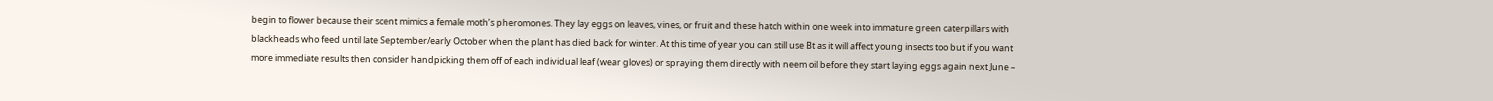begin to flower because their scent mimics a female moth’s pheromones. They lay eggs on leaves, vines, or fruit and these hatch within one week into immature green caterpillars with blackheads who feed until late September/early October when the plant has died back for winter. At this time of year you can still use Bt as it will affect young insects too but if you want more immediate results then consider handpicking them off of each individual leaf (wear gloves) or spraying them directly with neem oil before they start laying eggs again next June –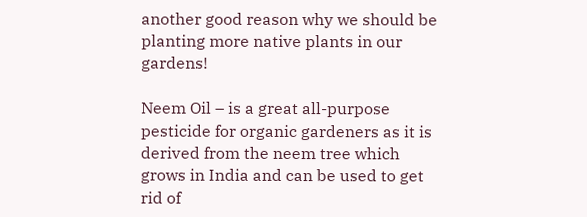another good reason why we should be planting more native plants in our gardens!

Neem Oil – is a great all-purpose pesticide for organic gardeners as it is derived from the neem tree which grows in India and can be used to get rid of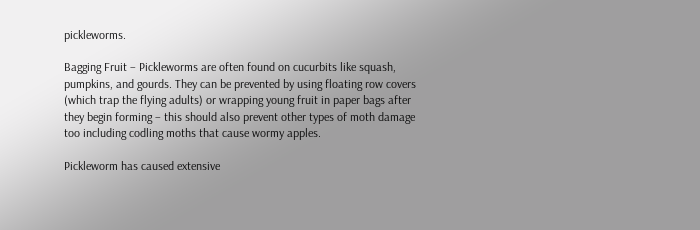pickleworms.

Bagging Fruit – Pickleworms are often found on cucurbits like squash, pumpkins, and gourds. They can be prevented by using floating row covers (which trap the flying adults) or wrapping young fruit in paper bags after they begin forming – this should also prevent other types of moth damage too including codling moths that cause wormy apples.

Pickleworm has caused extensive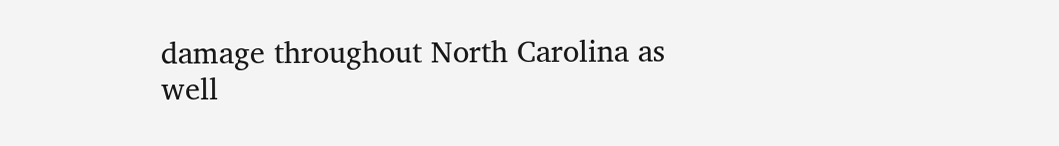damage throughout North Carolina as well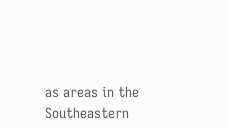as areas in the Southeastern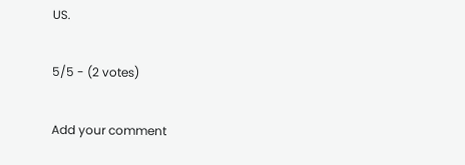US.

5/5 - (2 votes)

Add your comment